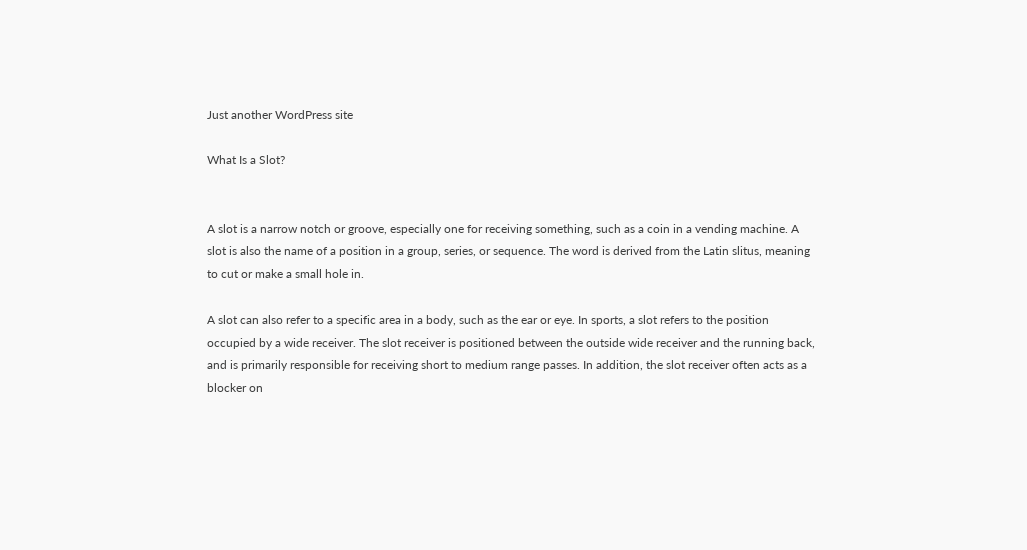Just another WordPress site

What Is a Slot?


A slot is a narrow notch or groove, especially one for receiving something, such as a coin in a vending machine. A slot is also the name of a position in a group, series, or sequence. The word is derived from the Latin slitus, meaning to cut or make a small hole in.

A slot can also refer to a specific area in a body, such as the ear or eye. In sports, a slot refers to the position occupied by a wide receiver. The slot receiver is positioned between the outside wide receiver and the running back, and is primarily responsible for receiving short to medium range passes. In addition, the slot receiver often acts as a blocker on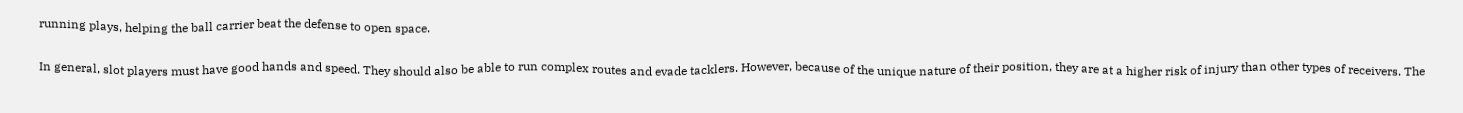running plays, helping the ball carrier beat the defense to open space.

In general, slot players must have good hands and speed. They should also be able to run complex routes and evade tacklers. However, because of the unique nature of their position, they are at a higher risk of injury than other types of receivers. The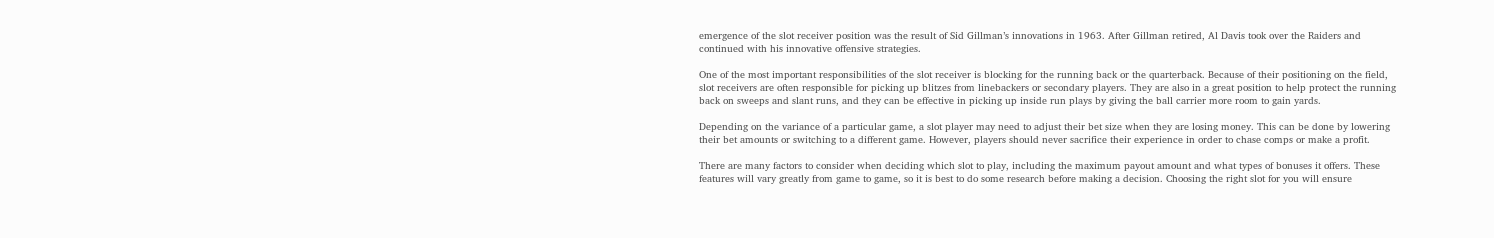emergence of the slot receiver position was the result of Sid Gillman’s innovations in 1963. After Gillman retired, Al Davis took over the Raiders and continued with his innovative offensive strategies.

One of the most important responsibilities of the slot receiver is blocking for the running back or the quarterback. Because of their positioning on the field, slot receivers are often responsible for picking up blitzes from linebackers or secondary players. They are also in a great position to help protect the running back on sweeps and slant runs, and they can be effective in picking up inside run plays by giving the ball carrier more room to gain yards.

Depending on the variance of a particular game, a slot player may need to adjust their bet size when they are losing money. This can be done by lowering their bet amounts or switching to a different game. However, players should never sacrifice their experience in order to chase comps or make a profit.

There are many factors to consider when deciding which slot to play, including the maximum payout amount and what types of bonuses it offers. These features will vary greatly from game to game, so it is best to do some research before making a decision. Choosing the right slot for you will ensure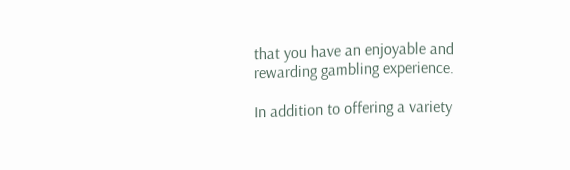that you have an enjoyable and rewarding gambling experience.

In addition to offering a variety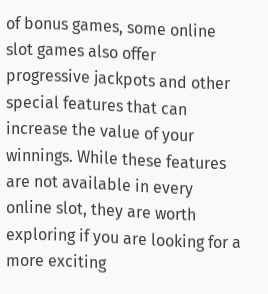of bonus games, some online slot games also offer progressive jackpots and other special features that can increase the value of your winnings. While these features are not available in every online slot, they are worth exploring if you are looking for a more exciting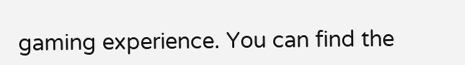gaming experience. You can find the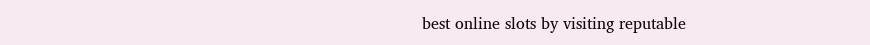best online slots by visiting reputable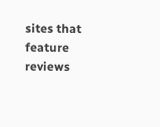sites that feature reviews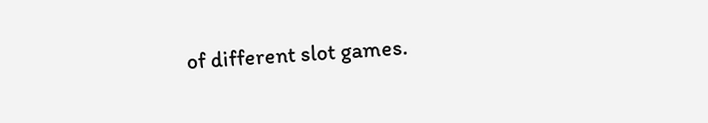of different slot games.